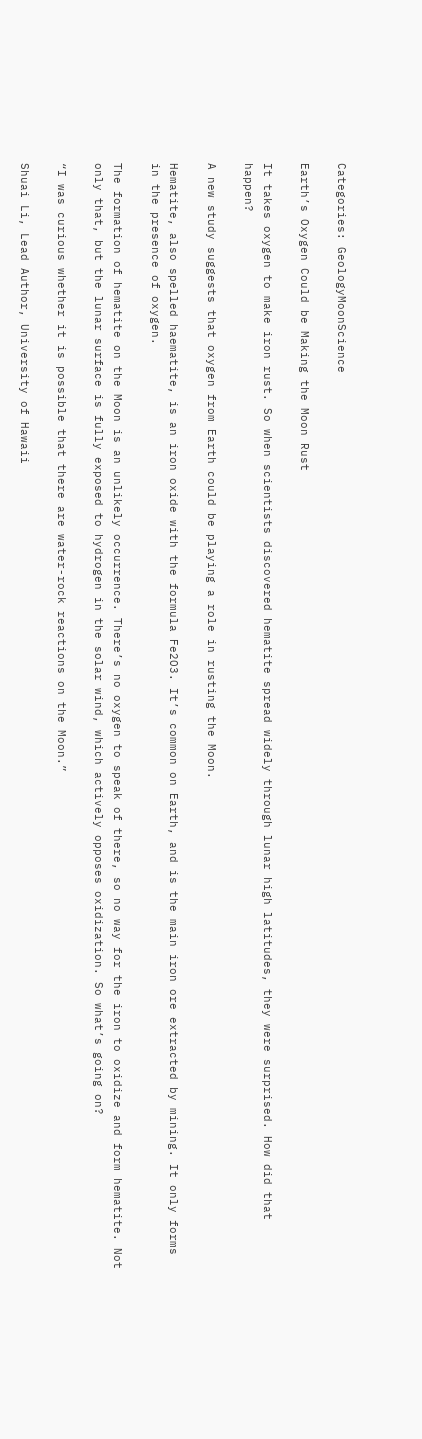Categories: GeologyMoonScience

Earth’s Oxygen Could be Making the Moon Rust

It takes oxygen to make iron rust. So when scientists discovered hematite spread widely through lunar high latitudes, they were surprised. How did that happen?

A new study suggests that oxygen from Earth could be playing a role in rusting the Moon.

Hematite, also spelled haematite, is an iron oxide with the formula Fe2O3. It’s common on Earth, and is the main iron ore extracted by mining. It only forms in the presence of oxygen.

The formation of hematite on the Moon is an unlikely occurrence. There’s no oxygen to speak of there, so no way for the iron to oxidize and form hematite. Not only that, but the lunar surface is fully exposed to hydrogen in the solar wind, which actively opposes oxidization. So what’s going on?

“I was curious whether it is possible that there are water-rock reactions on the Moon.”

Shuai Li, Lead Author, University of Hawaii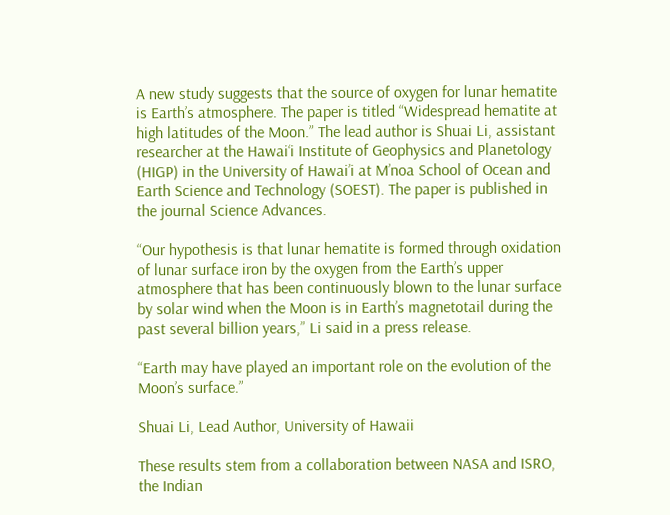A new study suggests that the source of oxygen for lunar hematite is Earth’s atmosphere. The paper is titled “Widespread hematite at high latitudes of the Moon.” The lead author is Shuai Li, assistant researcher at the Hawai‘i Institute of Geophysics and Planetology (HIGP) in the University of Hawai’i at M’noa School of Ocean and Earth Science and Technology (SOEST). The paper is published in the journal Science Advances.

“Our hypothesis is that lunar hematite is formed through oxidation of lunar surface iron by the oxygen from the Earth’s upper atmosphere that has been continuously blown to the lunar surface by solar wind when the Moon is in Earth’s magnetotail during the past several billion years,” Li said in a press release.

“Earth may have played an important role on the evolution of the Moon’s surface.”

Shuai Li, Lead Author, University of Hawaii

These results stem from a collaboration between NASA and ISRO, the Indian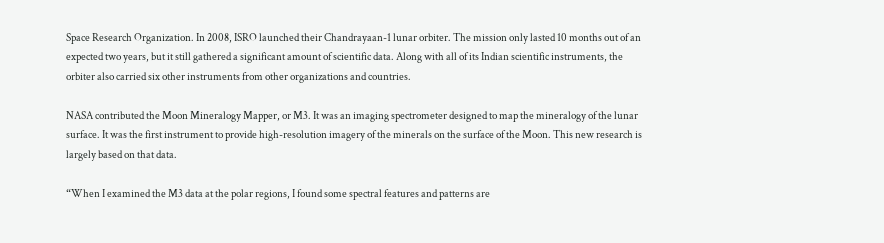Space Research Organization. In 2008, ISRO launched their Chandrayaan-1 lunar orbiter. The mission only lasted 10 months out of an expected two years, but it still gathered a significant amount of scientific data. Along with all of its Indian scientific instruments, the orbiter also carried six other instruments from other organizations and countries.

NASA contributed the Moon Mineralogy Mapper, or M3. It was an imaging spectrometer designed to map the mineralogy of the lunar surface. It was the first instrument to provide high-resolution imagery of the minerals on the surface of the Moon. This new research is largely based on that data.

“When I examined the M3 data at the polar regions, I found some spectral features and patterns are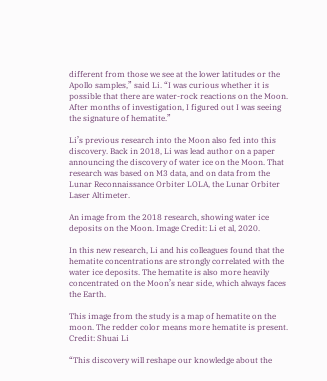different from those we see at the lower latitudes or the Apollo samples,” said Li. “I was curious whether it is possible that there are water-rock reactions on the Moon. After months of investigation, I figured out I was seeing the signature of hematite.”

Li’s previous research into the Moon also fed into this discovery. Back in 2018, Li was lead author on a paper announcing the discovery of water ice on the Moon. That research was based on M3 data, and on data from the Lunar Reconnaissance Orbiter LOLA, the Lunar Orbiter Laser Altimeter.

An image from the 2018 research, showing water ice deposits on the Moon. Image Credit: Li et al, 2020.

In this new research, Li and his colleagues found that the hematite concentrations are strongly correlated with the water ice deposits. The hematite is also more heavily concentrated on the Moon’s near side, which always faces the Earth.

This image from the study is a map of hematite on the moon. The redder color means more hematite is present. Credit: Shuai Li

“This discovery will reshape our knowledge about the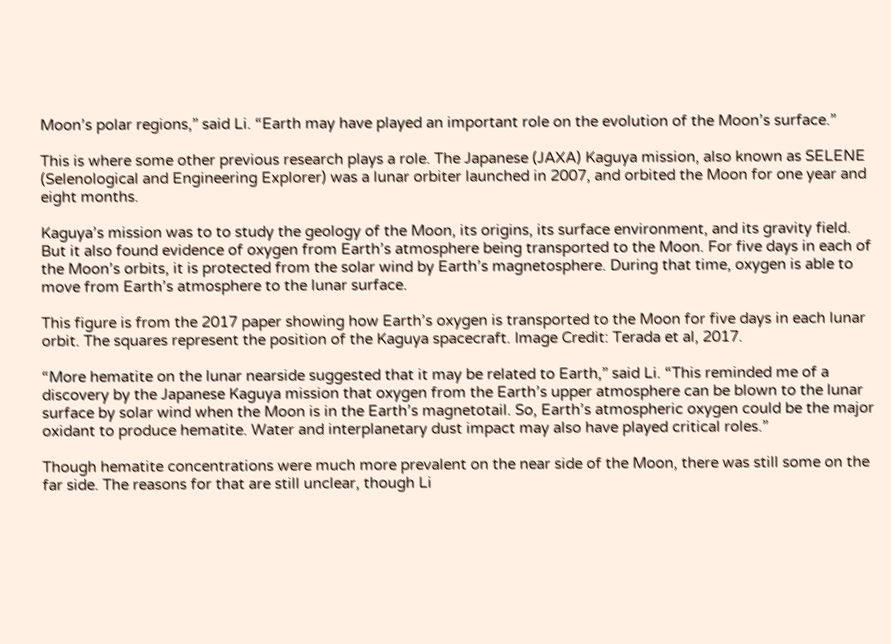Moon’s polar regions,” said Li. “Earth may have played an important role on the evolution of the Moon’s surface.”

This is where some other previous research plays a role. The Japanese (JAXA) Kaguya mission, also known as SELENE (Selenological and Engineering Explorer) was a lunar orbiter launched in 2007, and orbited the Moon for one year and eight months.

Kaguya’s mission was to to study the geology of the Moon, its origins, its surface environment, and its gravity field. But it also found evidence of oxygen from Earth’s atmosphere being transported to the Moon. For five days in each of the Moon’s orbits, it is protected from the solar wind by Earth’s magnetosphere. During that time, oxygen is able to move from Earth’s atmosphere to the lunar surface.

This figure is from the 2017 paper showing how Earth’s oxygen is transported to the Moon for five days in each lunar orbit. The squares represent the position of the Kaguya spacecraft. Image Credit: Terada et al, 2017.

“More hematite on the lunar nearside suggested that it may be related to Earth,” said Li. “This reminded me of a discovery by the Japanese Kaguya mission that oxygen from the Earth’s upper atmosphere can be blown to the lunar surface by solar wind when the Moon is in the Earth’s magnetotail. So, Earth’s atmospheric oxygen could be the major oxidant to produce hematite. Water and interplanetary dust impact may also have played critical roles.”

Though hematite concentrations were much more prevalent on the near side of the Moon, there was still some on the far side. The reasons for that are still unclear, though Li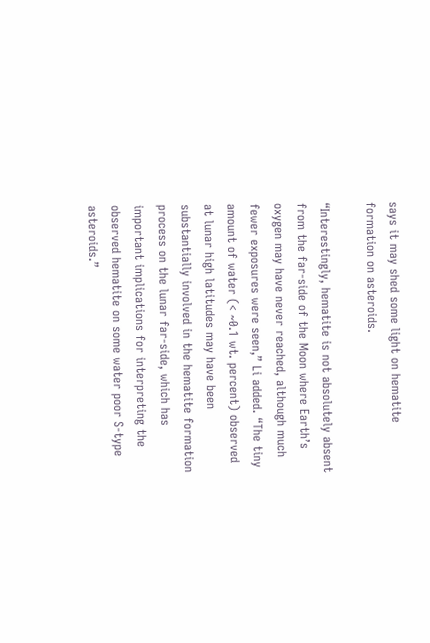says it may shed some light on hematite formation on asteroids.

“Interestingly, hematite is not absolutely absent from the far-side of the Moon where Earth’s oxygen may have never reached, although much fewer exposures were seen,” Li added. “The tiny amount of water (< ~0.1 wt. percent) observed at lunar high latitudes may have been substantially involved in the hematite formation process on the lunar far-side, which has important implications for interpreting the observed hematite on some water poor S-type asteroids.”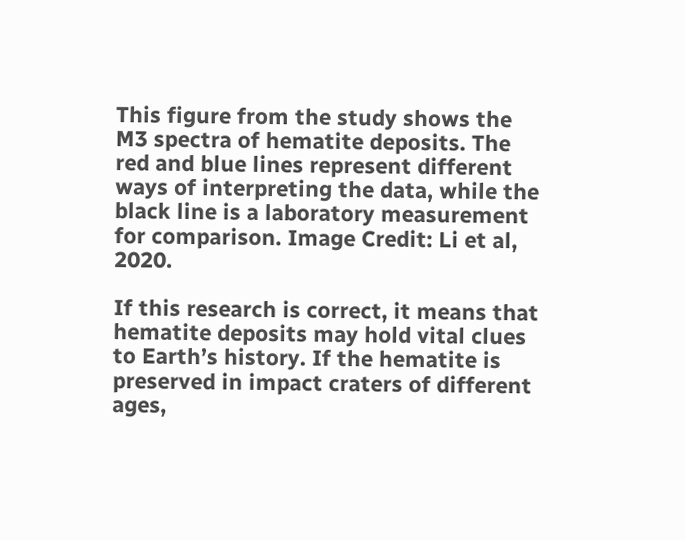This figure from the study shows the M3 spectra of hematite deposits. The red and blue lines represent different ways of interpreting the data, while the black line is a laboratory measurement for comparison. Image Credit: Li et al, 2020.

If this research is correct, it means that hematite deposits may hold vital clues to Earth’s history. If the hematite is preserved in impact craters of different ages,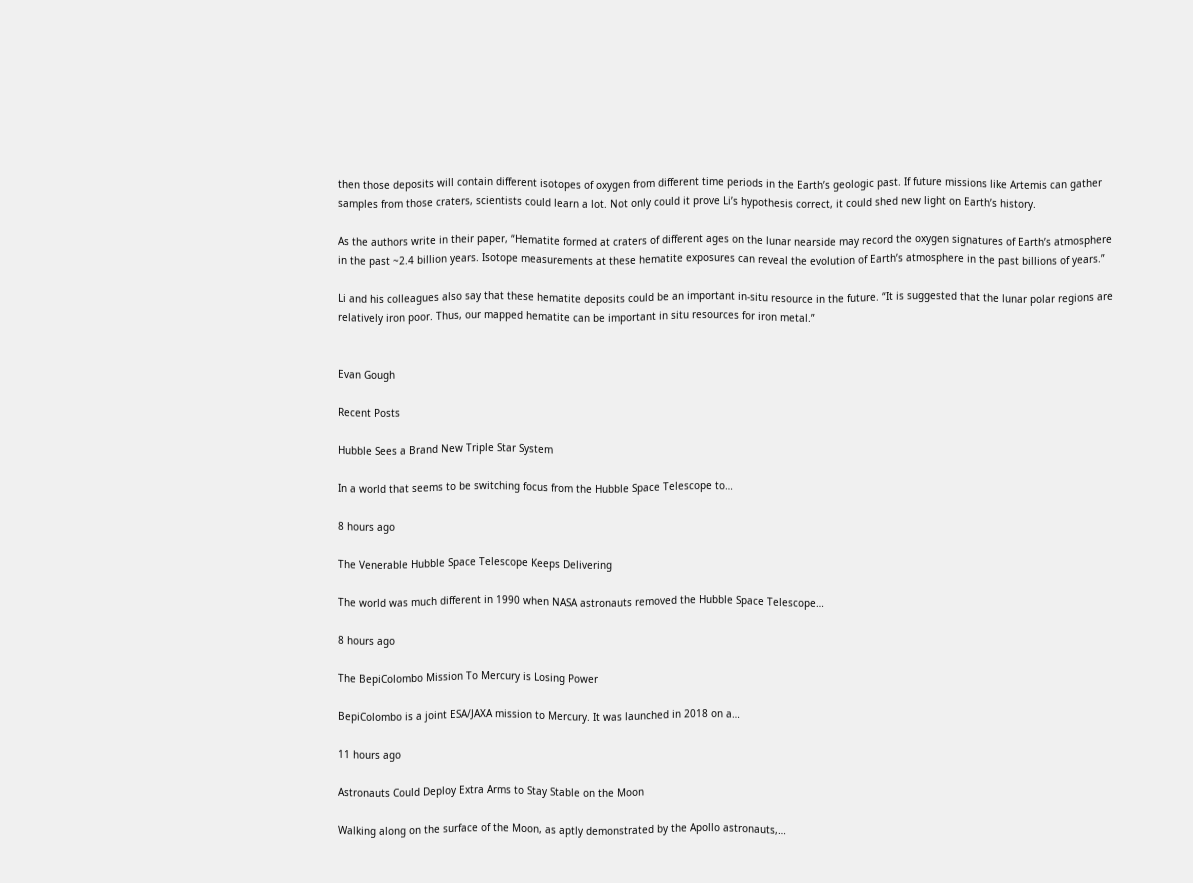then those deposits will contain different isotopes of oxygen from different time periods in the Earth’s geologic past. If future missions like Artemis can gather samples from those craters, scientists could learn a lot. Not only could it prove Li’s hypothesis correct, it could shed new light on Earth’s history.

As the authors write in their paper, “Hematite formed at craters of different ages on the lunar nearside may record the oxygen signatures of Earth’s atmosphere in the past ~2.4 billion years. Isotope measurements at these hematite exposures can reveal the evolution of Earth’s atmosphere in the past billions of years.”

Li and his colleagues also say that these hematite deposits could be an important in-situ resource in the future. “It is suggested that the lunar polar regions are relatively iron poor. Thus, our mapped hematite can be important in situ resources for iron metal.”


Evan Gough

Recent Posts

Hubble Sees a Brand New Triple Star System

In a world that seems to be switching focus from the Hubble Space Telescope to…

8 hours ago

The Venerable Hubble Space Telescope Keeps Delivering

The world was much different in 1990 when NASA astronauts removed the Hubble Space Telescope…

8 hours ago

The BepiColombo Mission To Mercury is Losing Power

BepiColombo is a joint ESA/JAXA mission to Mercury. It was launched in 2018 on a…

11 hours ago

Astronauts Could Deploy Extra Arms to Stay Stable on the Moon

Walking along on the surface of the Moon, as aptly demonstrated by the Apollo astronauts,…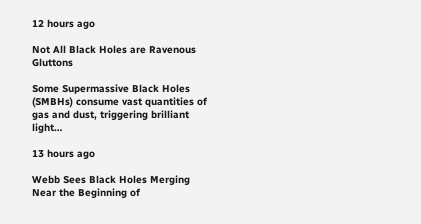12 hours ago

Not All Black Holes are Ravenous Gluttons

Some Supermassive Black Holes (SMBHs) consume vast quantities of gas and dust, triggering brilliant light…

13 hours ago

Webb Sees Black Holes Merging Near the Beginning of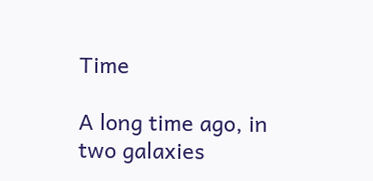Time

A long time ago, in two galaxies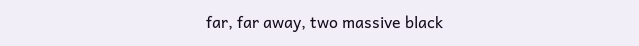far, far away, two massive black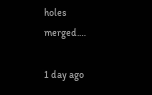holes merged.…

1 day ago